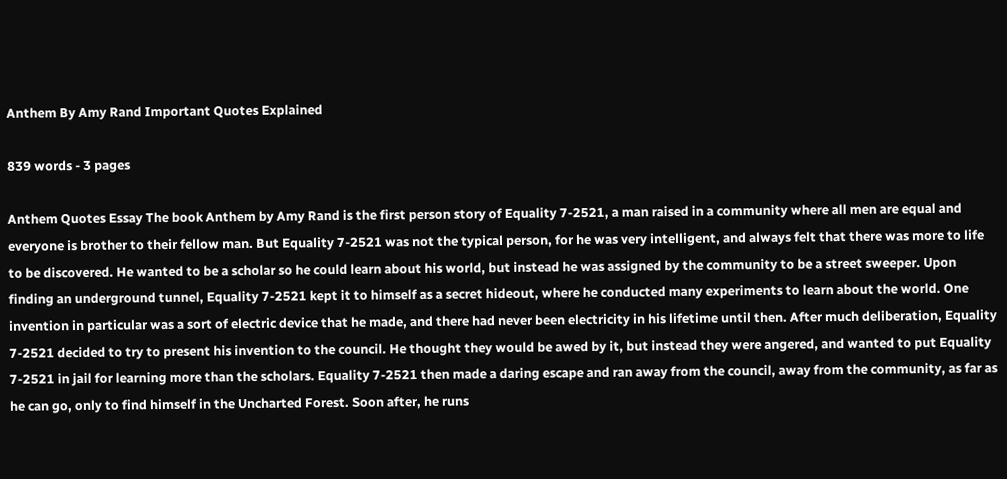Anthem By Amy Rand Important Quotes Explained

839 words - 3 pages

Anthem Quotes Essay The book Anthem by Amy Rand is the first person story of Equality 7-2521, a man raised in a community where all men are equal and everyone is brother to their fellow man. But Equality 7-2521 was not the typical person, for he was very intelligent, and always felt that there was more to life to be discovered. He wanted to be a scholar so he could learn about his world, but instead he was assigned by the community to be a street sweeper. Upon finding an underground tunnel, Equality 7-2521 kept it to himself as a secret hideout, where he conducted many experiments to learn about the world. One invention in particular was a sort of electric device that he made, and there had never been electricity in his lifetime until then. After much deliberation, Equality 7-2521 decided to try to present his invention to the council. He thought they would be awed by it, but instead they were angered, and wanted to put Equality 7-2521 in jail for learning more than the scholars. Equality 7-2521 then made a daring escape and ran away from the council, away from the community, as far as he can go, only to find himself in the Uncharted Forest. Soon after, he runs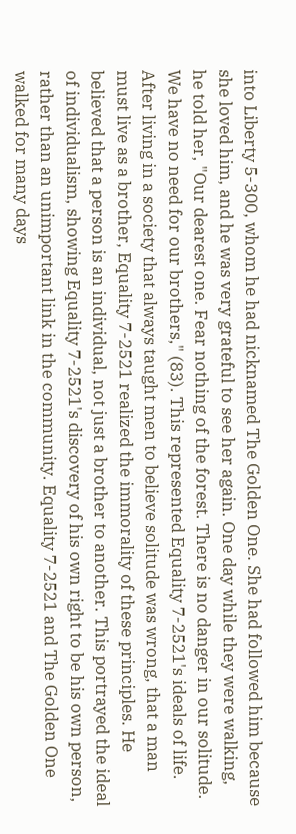into Liberty 5-300, whom he had nicknamed The Golden One. She had followed him because she loved him, and he was very grateful to see her again. One day while they were walking, he told her, "Our dearest one. Fear nothing of the forest. There is no danger in our solitude. We have no need for our brothers," (83). This represented Equality 7-2521's ideals of life. After living in a society that always taught men to believe solitude was wrong, that a man must live as a brother, Equality 7-2521 realized the immorality of these principles. He believed that a person is an individual, not just a brother to another. This portrayed the ideal of individualism, showing Equality 7-2521's discovery of his own right to be his own person, rather than an unimportant link in the community. Equality 7-2521 and The Golden One walked for many days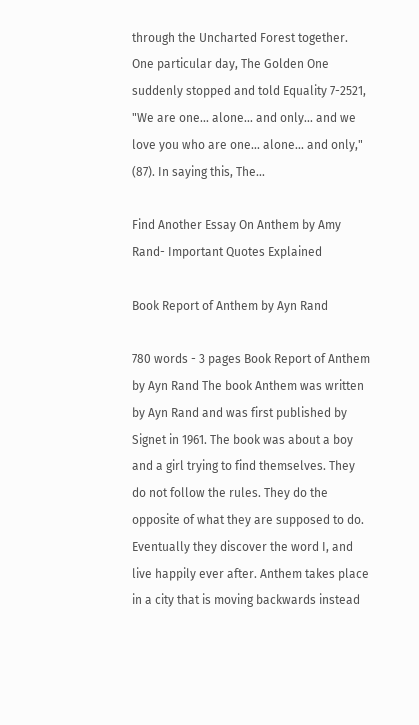through the Uncharted Forest together. One particular day, The Golden One suddenly stopped and told Equality 7-2521, "We are one... alone... and only... and we love you who are one... alone... and only," (87). In saying this, The...

Find Another Essay On Anthem by Amy Rand- Important Quotes Explained

Book Report of Anthem by Ayn Rand

780 words - 3 pages Book Report of Anthem by Ayn Rand The book Anthem was written by Ayn Rand and was first published by Signet in 1961. The book was about a boy and a girl trying to find themselves. They do not follow the rules. They do the opposite of what they are supposed to do. Eventually they discover the word I, and live happily ever after. Anthem takes place in a city that is moving backwards instead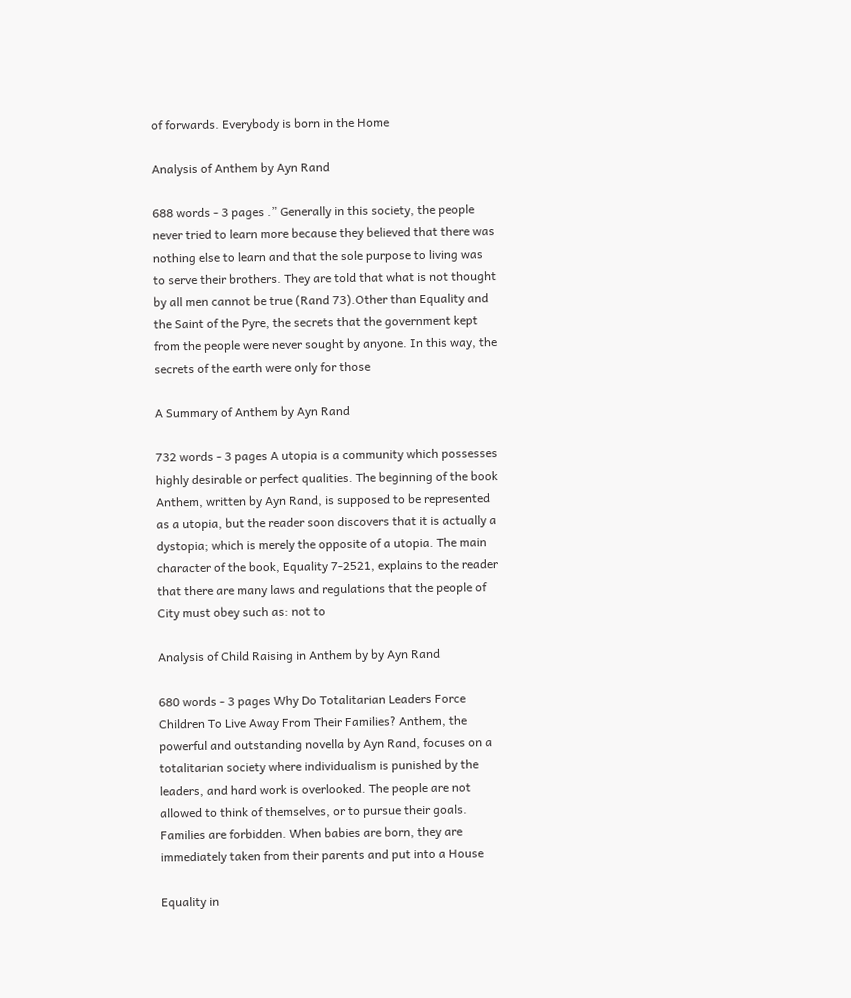of forwards. Everybody is born in the Home

Analysis of Anthem by Ayn Rand

688 words - 3 pages .” Generally in this society, the people never tried to learn more because they believed that there was nothing else to learn and that the sole purpose to living was to serve their brothers. They are told that what is not thought by all men cannot be true (Rand 73).Other than Equality and the Saint of the Pyre, the secrets that the government kept from the people were never sought by anyone. In this way, the secrets of the earth were only for those

A Summary of Anthem by Ayn Rand

732 words - 3 pages A utopia is a community which possesses highly desirable or perfect qualities. The beginning of the book Anthem, written by Ayn Rand, is supposed to be represented as a utopia, but the reader soon discovers that it is actually a dystopia; which is merely the opposite of a utopia. The main character of the book, Equality 7-2521, explains to the reader that there are many laws and regulations that the people of City must obey such as: not to

Analysis of Child Raising in Anthem by by Ayn Rand

680 words - 3 pages Why Do Totalitarian Leaders Force Children To Live Away From Their Families? Anthem, the powerful and outstanding novella by Ayn Rand, focuses on a totalitarian society where individualism is punished by the leaders, and hard work is overlooked. The people are not allowed to think of themselves, or to pursue their goals. Families are forbidden. When babies are born, they are immediately taken from their parents and put into a House

Equality in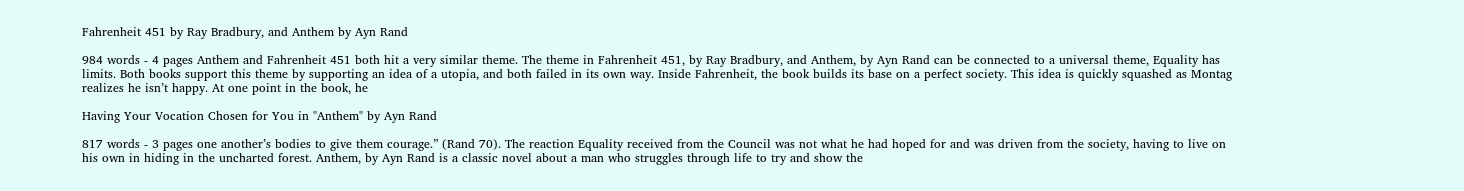Fahrenheit 451 by Ray Bradbury, and Anthem by Ayn Rand

984 words - 4 pages Anthem and Fahrenheit 451 both hit a very similar theme. The theme in Fahrenheit 451, by Ray Bradbury, and Anthem, by Ayn Rand can be connected to a universal theme, Equality has limits. Both books support this theme by supporting an idea of a utopia, and both failed in its own way. Inside Fahrenheit, the book builds its base on a perfect society. This idea is quickly squashed as Montag realizes he isn’t happy. At one point in the book, he

Having Your Vocation Chosen for You in "Anthem" by Ayn Rand

817 words - 3 pages one another’s bodies to give them courage.” (Rand 70). The reaction Equality received from the Council was not what he had hoped for and was driven from the society, having to live on his own in hiding in the uncharted forest. Anthem, by Ayn Rand is a classic novel about a man who struggles through life to try and show the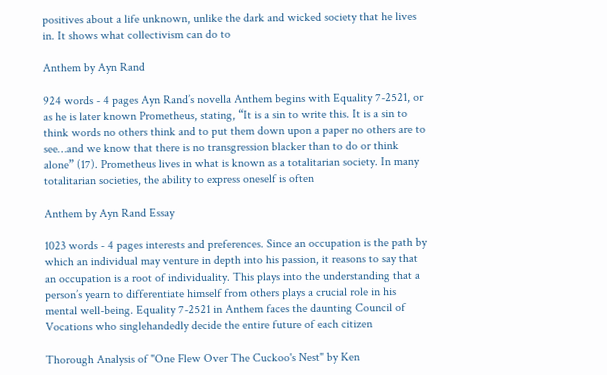positives about a life unknown, unlike the dark and wicked society that he lives in. It shows what collectivism can do to

Anthem by Ayn Rand

924 words - 4 pages Ayn Rand’s novella Anthem begins with Equality 7-2521, or as he is later known Prometheus, stating, “It is a sin to write this. It is a sin to think words no others think and to put them down upon a paper no others are to see…and we know that there is no transgression blacker than to do or think alone” (17). Prometheus lives in what is known as a totalitarian society. In many totalitarian societies, the ability to express oneself is often

Anthem by Ayn Rand Essay

1023 words - 4 pages interests and preferences. Since an occupation is the path by which an individual may venture in depth into his passion, it reasons to say that an occupation is a root of individuality. This plays into the understanding that a person’s yearn to differentiate himself from others plays a crucial role in his mental well-being. Equality 7-2521 in Anthem faces the daunting Council of Vocations who singlehandedly decide the entire future of each citizen

Thorough Analysis of "One Flew Over The Cuckoo's Nest" by Ken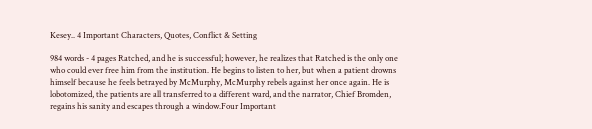Kesey.. 4 Important Characters, Quotes, Conflict & Setting

984 words - 4 pages Ratched, and he is successful; however, he realizes that Ratched is the only one who could ever free him from the institution. He begins to listen to her, but when a patient drowns himself because he feels betrayed by McMurphy, McMurphy rebels against her once again. He is lobotomized, the patients are all transferred to a different ward, and the narrator, Chief Bromden, regains his sanity and escapes through a window.Four Important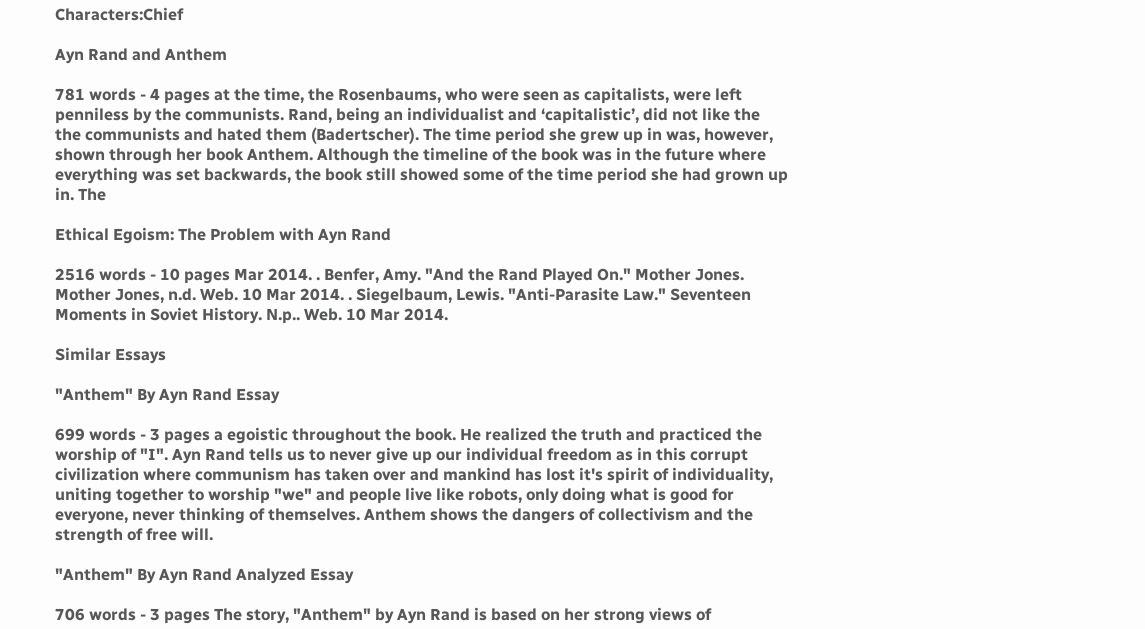Characters:Chief

Ayn Rand and Anthem

781 words - 4 pages at the time, the Rosenbaums, who were seen as capitalists, were left penniless by the communists. Rand, being an individualist and ‘capitalistic’, did not like the the communists and hated them (Badertscher). The time period she grew up in was, however, shown through her book Anthem. Although the timeline of the book was in the future where everything was set backwards, the book still showed some of the time period she had grown up in. The

Ethical Egoism: The Problem with Ayn Rand

2516 words - 10 pages Mar 2014. . Benfer, Amy. "And the Rand Played On." Mother Jones. Mother Jones, n.d. Web. 10 Mar 2014. . Siegelbaum, Lewis. "Anti-Parasite Law." Seventeen Moments in Soviet History. N.p.. Web. 10 Mar 2014.

Similar Essays

"Anthem" By Ayn Rand Essay

699 words - 3 pages a egoistic throughout the book. He realized the truth and practiced the worship of "I". Ayn Rand tells us to never give up our individual freedom as in this corrupt civilization where communism has taken over and mankind has lost it's spirit of individuality, uniting together to worship "we" and people live like robots, only doing what is good for everyone, never thinking of themselves. Anthem shows the dangers of collectivism and the strength of free will.

"Anthem" By Ayn Rand Analyzed Essay

706 words - 3 pages The story, "Anthem" by Ayn Rand is based on her strong views of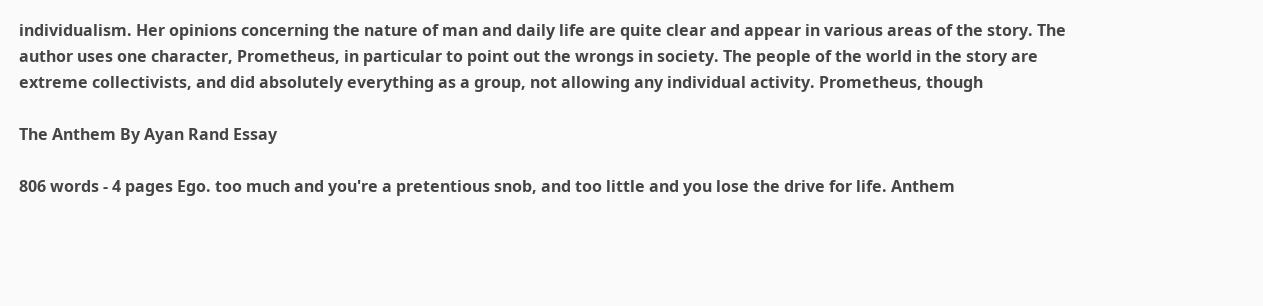individualism. Her opinions concerning the nature of man and daily life are quite clear and appear in various areas of the story. The author uses one character, Prometheus, in particular to point out the wrongs in society. The people of the world in the story are extreme collectivists, and did absolutely everything as a group, not allowing any individual activity. Prometheus, though

The Anthem By Ayan Rand Essay

806 words - 4 pages Ego. too much and you're a pretentious snob, and too little and you lose the drive for life. Anthem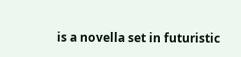is a novella set in futuristic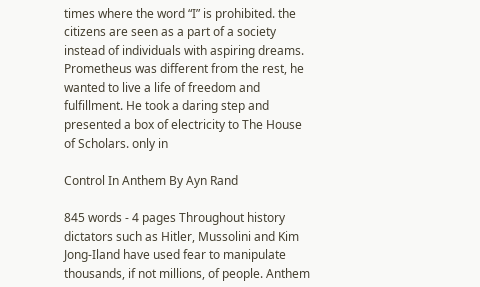times where the word “I” is prohibited. the citizens are seen as a part of a society instead of individuals with aspiring dreams. Prometheus was different from the rest, he wanted to live a life of freedom and fulfillment. He took a daring step and presented a box of electricity to The House of Scholars. only in

Control In Anthem By Ayn Rand

845 words - 4 pages Throughout history dictators such as Hitler, Mussolini and Kim Jong-Iland have used fear to manipulate thousands, if not millions, of people. Anthem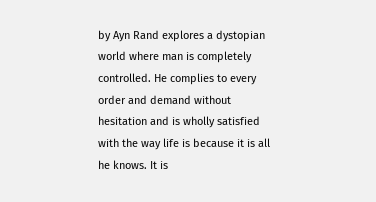by Ayn Rand explores a dystopian world where man is completely controlled. He complies to every order and demand without hesitation and is wholly satisfied with the way life is because it is all he knows. It is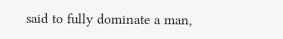said to fully dominate a man,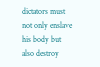dictators must not only enslave his body but also destroy